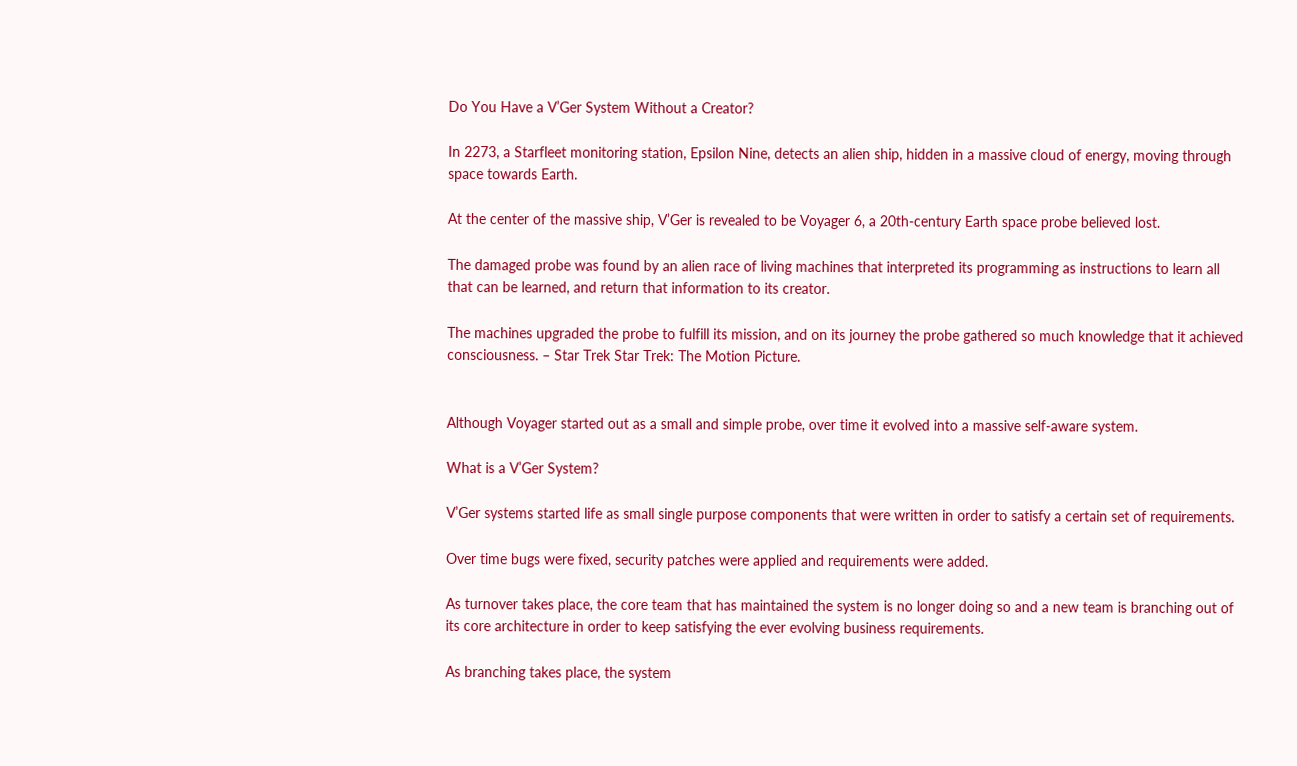Do You Have a V’Ger System Without a Creator?

In 2273, a Starfleet monitoring station, Epsilon Nine, detects an alien ship, hidden in a massive cloud of energy, moving through space towards Earth.

At the center of the massive ship, V’Ger is revealed to be Voyager 6, a 20th-century Earth space probe believed lost.

The damaged probe was found by an alien race of living machines that interpreted its programming as instructions to learn all that can be learned, and return that information to its creator.

The machines upgraded the probe to fulfill its mission, and on its journey the probe gathered so much knowledge that it achieved consciousness. – Star Trek Star Trek: The Motion Picture.


Although Voyager started out as a small and simple probe, over time it evolved into a massive self-aware system.

What is a V’Ger System?

V’Ger systems started life as small single purpose components that were written in order to satisfy a certain set of requirements.

Over time bugs were fixed, security patches were applied and requirements were added.

As turnover takes place, the core team that has maintained the system is no longer doing so and a new team is branching out of its core architecture in order to keep satisfying the ever evolving business requirements.

As branching takes place, the system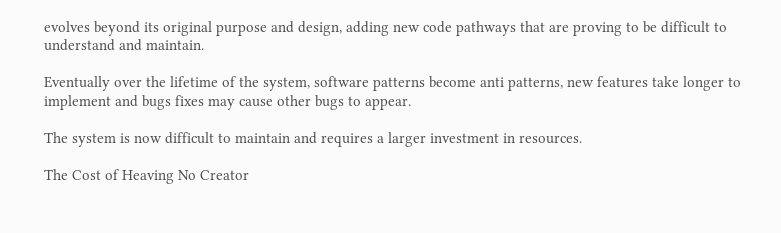evolves beyond its original purpose and design, adding new code pathways that are proving to be difficult to understand and maintain.

Eventually over the lifetime of the system, software patterns become anti patterns, new features take longer to implement and bugs fixes may cause other bugs to appear.

The system is now difficult to maintain and requires a larger investment in resources.

The Cost of Heaving No Creator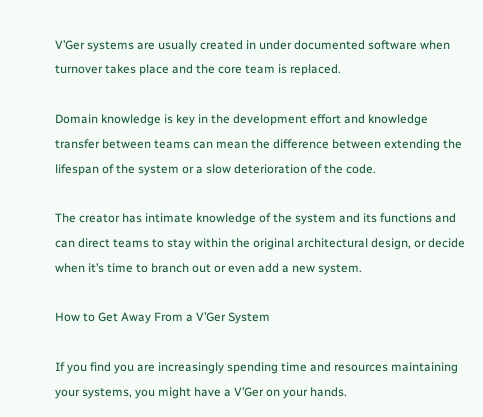V’Ger systems are usually created in under documented software when turnover takes place and the core team is replaced.

Domain knowledge is key in the development effort and knowledge transfer between teams can mean the difference between extending the lifespan of the system or a slow deterioration of the code.

The creator has intimate knowledge of the system and its functions and can direct teams to stay within the original architectural design, or decide when it’s time to branch out or even add a new system.

How to Get Away From a V’Ger System

If you find you are increasingly spending time and resources maintaining your systems, you might have a V’Ger on your hands.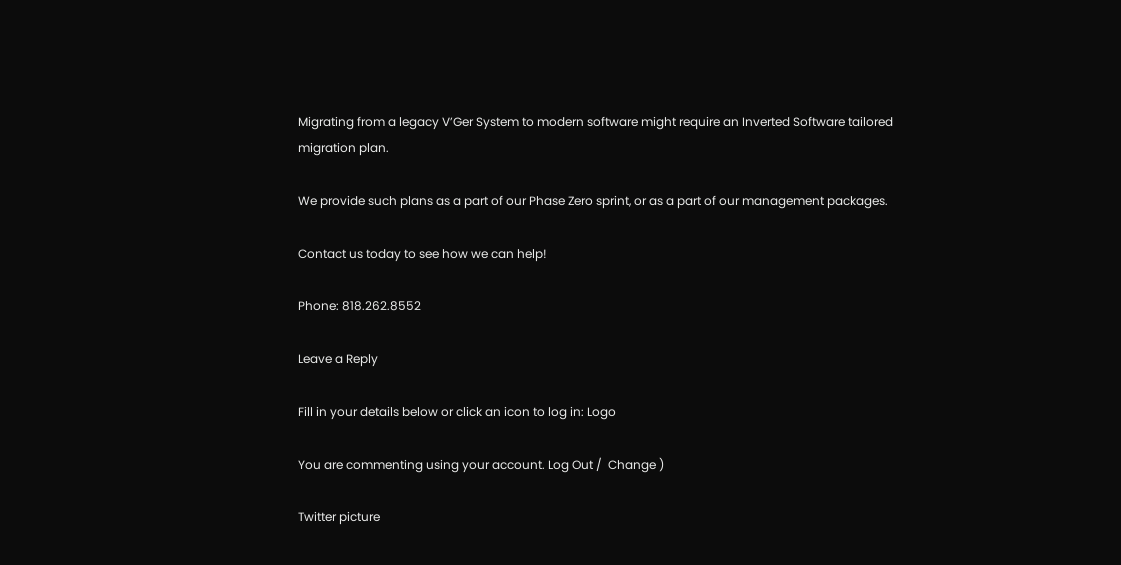Migrating from a legacy V’Ger System to modern software might require an Inverted Software tailored migration plan.

We provide such plans as a part of our Phase Zero sprint, or as a part of our management packages.

Contact us today to see how we can help!

Phone: 818.262.8552

Leave a Reply

Fill in your details below or click an icon to log in: Logo

You are commenting using your account. Log Out /  Change )

Twitter picture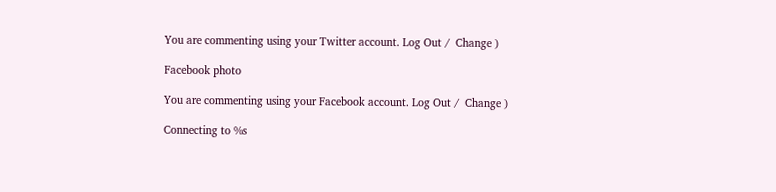You are commenting using your Twitter account. Log Out /  Change )

Facebook photo

You are commenting using your Facebook account. Log Out /  Change )

Connecting to %s